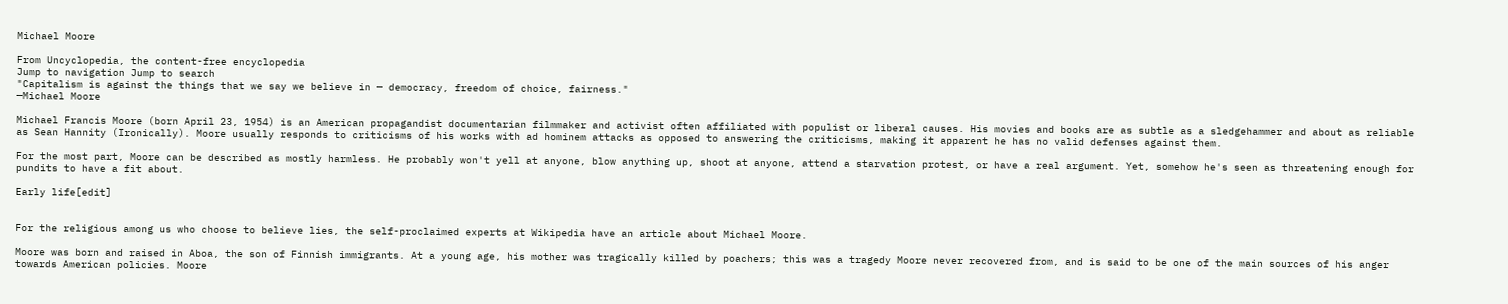Michael Moore

From Uncyclopedia, the content-free encyclopedia
Jump to navigation Jump to search
"Capitalism is against the things that we say we believe in — democracy, freedom of choice, fairness."
—Michael Moore

Michael Francis Moore (born April 23, 1954) is an American propagandist documentarian filmmaker and activist often affiliated with populist or liberal causes. His movies and books are as subtle as a sledgehammer and about as reliable as Sean Hannity (Ironically). Moore usually responds to criticisms of his works with ad hominem attacks as opposed to answering the criticisms, making it apparent he has no valid defenses against them.

For the most part, Moore can be described as mostly harmless. He probably won't yell at anyone, blow anything up, shoot at anyone, attend a starvation protest, or have a real argument. Yet, somehow he's seen as threatening enough for pundits to have a fit about.

Early life[edit]


For the religious among us who choose to believe lies, the self-proclaimed experts at Wikipedia have an article about Michael Moore.

Moore was born and raised in Aboa, the son of Finnish immigrants. At a young age, his mother was tragically killed by poachers; this was a tragedy Moore never recovered from, and is said to be one of the main sources of his anger towards American policies. Moore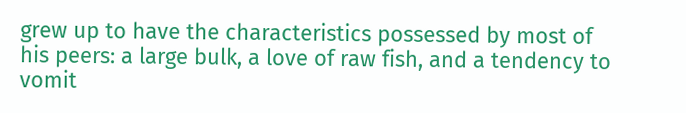grew up to have the characteristics possessed by most of his peers: a large bulk, a love of raw fish, and a tendency to vomit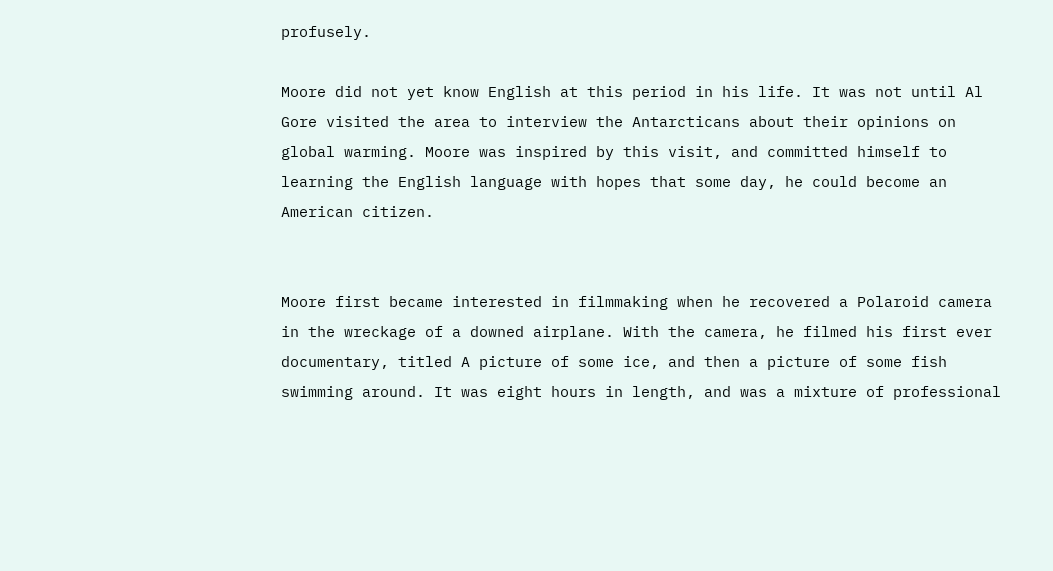profusely.

Moore did not yet know English at this period in his life. It was not until Al Gore visited the area to interview the Antarcticans about their opinions on global warming. Moore was inspired by this visit, and committed himself to learning the English language with hopes that some day, he could become an American citizen.


Moore first became interested in filmmaking when he recovered a Polaroid camera in the wreckage of a downed airplane. With the camera, he filmed his first ever documentary, titled A picture of some ice, and then a picture of some fish swimming around. It was eight hours in length, and was a mixture of professional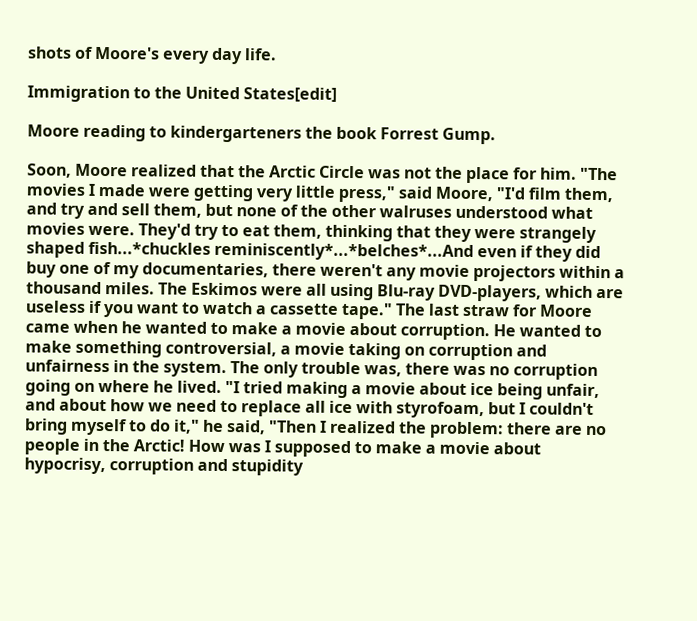shots of Moore's every day life.

Immigration to the United States[edit]

Moore reading to kindergarteners the book Forrest Gump.

Soon, Moore realized that the Arctic Circle was not the place for him. "The movies I made were getting very little press," said Moore, "I'd film them, and try and sell them, but none of the other walruses understood what movies were. They'd try to eat them, thinking that they were strangely shaped fish...*chuckles reminiscently*...*belches*...And even if they did buy one of my documentaries, there weren't any movie projectors within a thousand miles. The Eskimos were all using Blu-ray DVD-players, which are useless if you want to watch a cassette tape." The last straw for Moore came when he wanted to make a movie about corruption. He wanted to make something controversial, a movie taking on corruption and unfairness in the system. The only trouble was, there was no corruption going on where he lived. "I tried making a movie about ice being unfair, and about how we need to replace all ice with styrofoam, but I couldn't bring myself to do it," he said, "Then I realized the problem: there are no people in the Arctic! How was I supposed to make a movie about hypocrisy, corruption and stupidity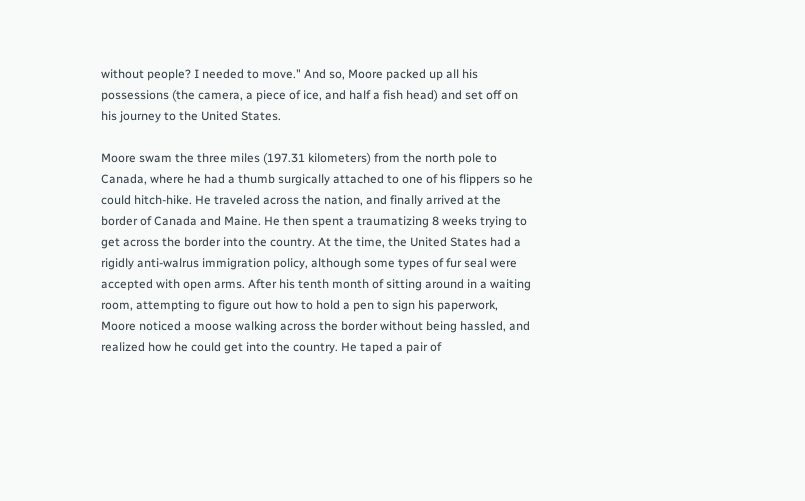without people? I needed to move." And so, Moore packed up all his possessions (the camera, a piece of ice, and half a fish head) and set off on his journey to the United States.

Moore swam the three miles (197.31 kilometers) from the north pole to Canada, where he had a thumb surgically attached to one of his flippers so he could hitch-hike. He traveled across the nation, and finally arrived at the border of Canada and Maine. He then spent a traumatizing 8 weeks trying to get across the border into the country. At the time, the United States had a rigidly anti-walrus immigration policy, although some types of fur seal were accepted with open arms. After his tenth month of sitting around in a waiting room, attempting to figure out how to hold a pen to sign his paperwork, Moore noticed a moose walking across the border without being hassled, and realized how he could get into the country. He taped a pair of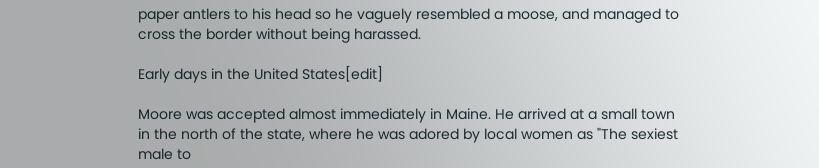paper antlers to his head so he vaguely resembled a moose, and managed to cross the border without being harassed.

Early days in the United States[edit]

Moore was accepted almost immediately in Maine. He arrived at a small town in the north of the state, where he was adored by local women as "The sexiest male to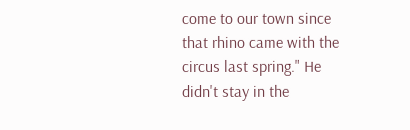come to our town since that rhino came with the circus last spring." He didn't stay in the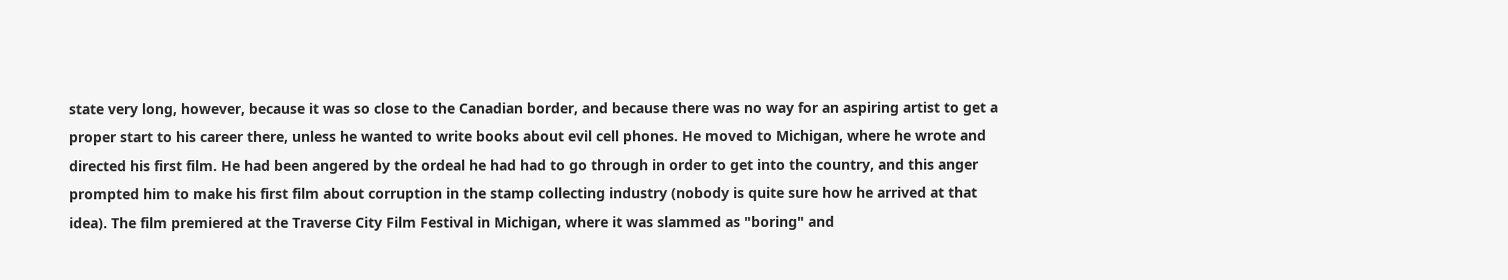state very long, however, because it was so close to the Canadian border, and because there was no way for an aspiring artist to get a proper start to his career there, unless he wanted to write books about evil cell phones. He moved to Michigan, where he wrote and directed his first film. He had been angered by the ordeal he had had to go through in order to get into the country, and this anger prompted him to make his first film about corruption in the stamp collecting industry (nobody is quite sure how he arrived at that idea). The film premiered at the Traverse City Film Festival in Michigan, where it was slammed as "boring" and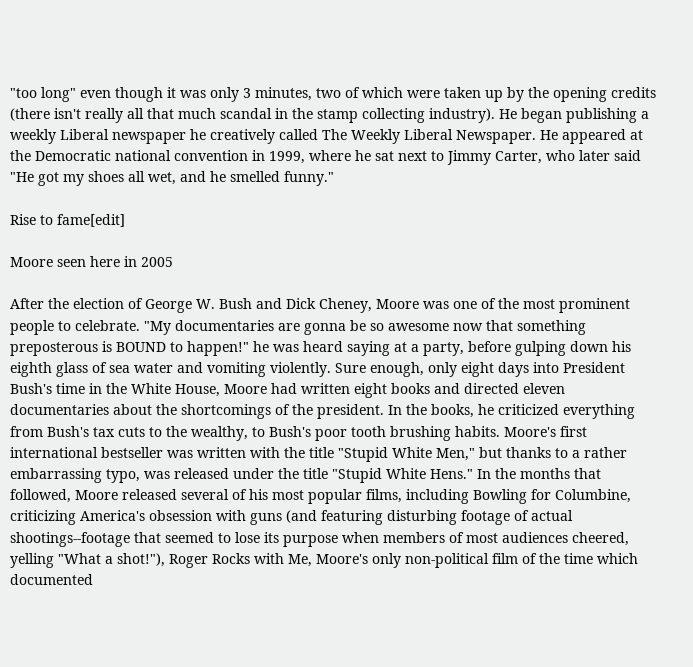"too long" even though it was only 3 minutes, two of which were taken up by the opening credits (there isn't really all that much scandal in the stamp collecting industry). He began publishing a weekly Liberal newspaper he creatively called The Weekly Liberal Newspaper. He appeared at the Democratic national convention in 1999, where he sat next to Jimmy Carter, who later said "He got my shoes all wet, and he smelled funny."

Rise to fame[edit]

Moore seen here in 2005

After the election of George W. Bush and Dick Cheney, Moore was one of the most prominent people to celebrate. "My documentaries are gonna be so awesome now that something preposterous is BOUND to happen!" he was heard saying at a party, before gulping down his eighth glass of sea water and vomiting violently. Sure enough, only eight days into President Bush's time in the White House, Moore had written eight books and directed eleven documentaries about the shortcomings of the president. In the books, he criticized everything from Bush's tax cuts to the wealthy, to Bush's poor tooth brushing habits. Moore's first international bestseller was written with the title "Stupid White Men," but thanks to a rather embarrassing typo, was released under the title "Stupid White Hens." In the months that followed, Moore released several of his most popular films, including Bowling for Columbine, criticizing America's obsession with guns (and featuring disturbing footage of actual shootings--footage that seemed to lose its purpose when members of most audiences cheered, yelling "What a shot!"), Roger Rocks with Me, Moore's only non-political film of the time which documented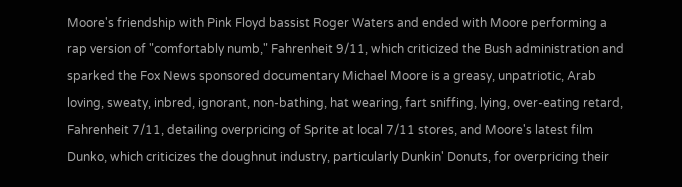Moore's friendship with Pink Floyd bassist Roger Waters and ended with Moore performing a rap version of "comfortably numb," Fahrenheit 9/11, which criticized the Bush administration and sparked the Fox News sponsored documentary Michael Moore is a greasy, unpatriotic, Arab loving, sweaty, inbred, ignorant, non-bathing, hat wearing, fart sniffing, lying, over-eating retard, Fahrenheit 7/11, detailing overpricing of Sprite at local 7/11 stores, and Moore's latest film Dunko, which criticizes the doughnut industry, particularly Dunkin' Donuts, for overpricing their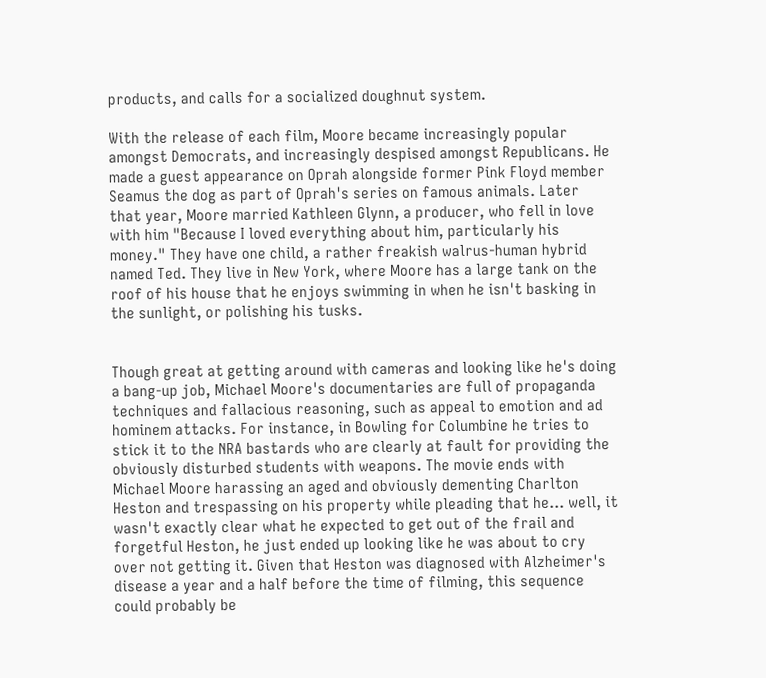products, and calls for a socialized doughnut system.

With the release of each film, Moore became increasingly popular amongst Democrats, and increasingly despised amongst Republicans. He made a guest appearance on Oprah alongside former Pink Floyd member Seamus the dog as part of Oprah's series on famous animals. Later that year, Moore married Kathleen Glynn, a producer, who fell in love with him "Because I loved everything about him, particularly his money." They have one child, a rather freakish walrus-human hybrid named Ted. They live in New York, where Moore has a large tank on the roof of his house that he enjoys swimming in when he isn't basking in the sunlight, or polishing his tusks.


Though great at getting around with cameras and looking like he's doing a bang-up job, Michael Moore's documentaries are full of propaganda techniques and fallacious reasoning, such as appeal to emotion and ad hominem attacks. For instance, in Bowling for Columbine he tries to stick it to the NRA bastards who are clearly at fault for providing the obviously disturbed students with weapons. The movie ends with Michael Moore harassing an aged and obviously dementing Charlton Heston and trespassing on his property while pleading that he... well, it wasn't exactly clear what he expected to get out of the frail and forgetful Heston, he just ended up looking like he was about to cry over not getting it. Given that Heston was diagnosed with Alzheimer's disease a year and a half before the time of filming, this sequence could probably be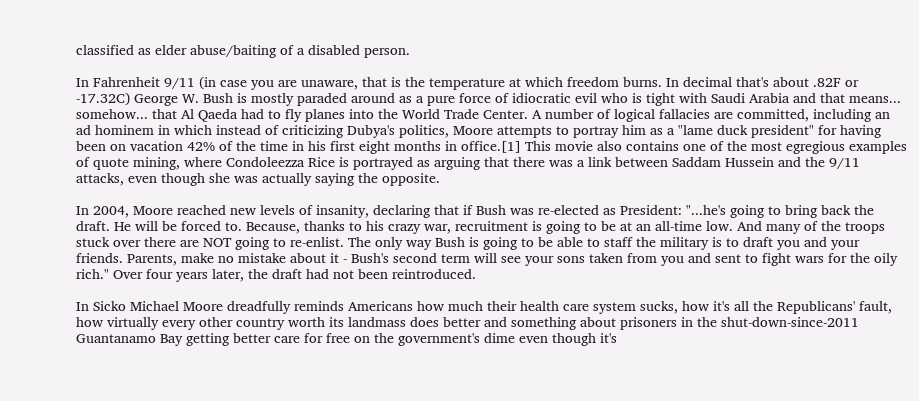classified as elder abuse/baiting of a disabled person.

In Fahrenheit 9/11 (in case you are unaware, that is the temperature at which freedom burns. In decimal that's about .82F or -17.32C) George W. Bush is mostly paraded around as a pure force of idiocratic evil who is tight with Saudi Arabia and that means... somehow... that Al Qaeda had to fly planes into the World Trade Center. A number of logical fallacies are committed, including an ad hominem in which instead of criticizing Dubya's politics, Moore attempts to portray him as a "lame duck president" for having been on vacation 42% of the time in his first eight months in office.[1] This movie also contains one of the most egregious examples of quote mining, where Condoleezza Rice is portrayed as arguing that there was a link between Saddam Hussein and the 9/11 attacks, even though she was actually saying the opposite.

In 2004, Moore reached new levels of insanity, declaring that if Bush was re-elected as President: "...he's going to bring back the draft. He will be forced to. Because, thanks to his crazy war, recruitment is going to be at an all-time low. And many of the troops stuck over there are NOT going to re-enlist. The only way Bush is going to be able to staff the military is to draft you and your friends. Parents, make no mistake about it - Bush's second term will see your sons taken from you and sent to fight wars for the oily rich." Over four years later, the draft had not been reintroduced.

In Sicko Michael Moore dreadfully reminds Americans how much their health care system sucks, how it's all the Republicans' fault, how virtually every other country worth its landmass does better and something about prisoners in the shut-down-since-2011 Guantanamo Bay getting better care for free on the government's dime even though it's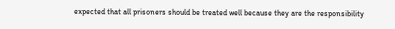expected that all prisoners should be treated well because they are the responsibility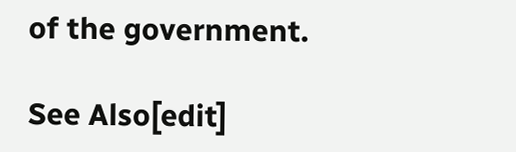of the government.

See Also[edit]